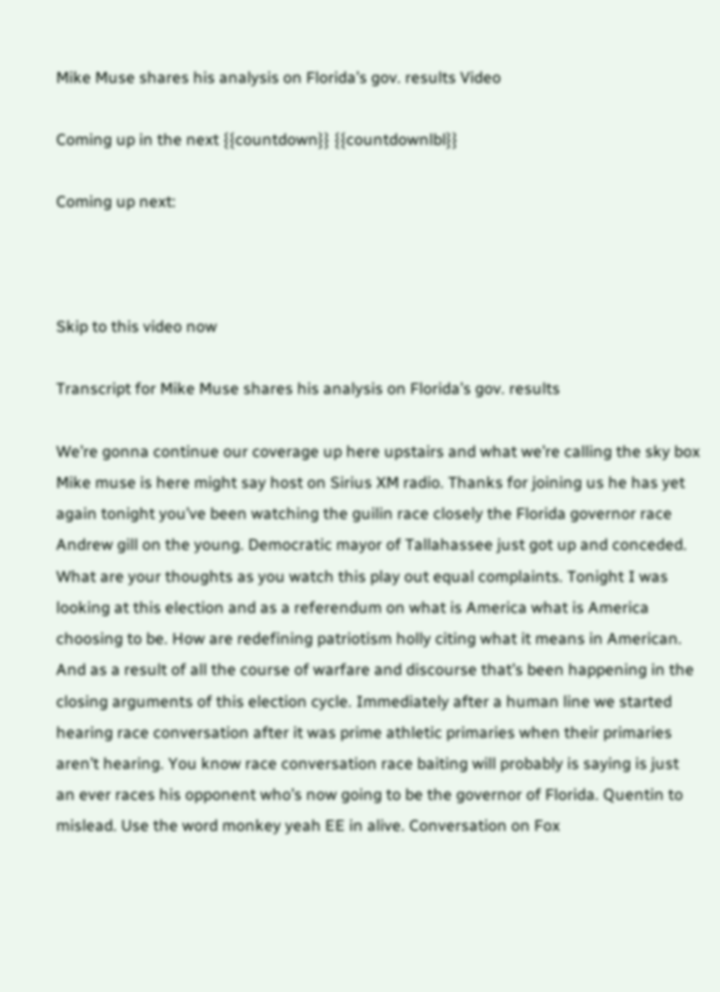Mike Muse shares his analysis on Florida’s gov. results Video

Coming up in the next {{countdown}} {{countdownlbl}}

Coming up next:



Skip to this video now

Transcript for Mike Muse shares his analysis on Florida’s gov. results

We’re gonna continue our coverage up here upstairs and what we’re calling the sky box Mike muse is here might say host on Sirius XM radio. Thanks for joining us he has yet again tonight you’ve been watching the guilin race closely the Florida governor race Andrew gill on the young. Democratic mayor of Tallahassee just got up and conceded. What are your thoughts as you watch this play out equal complaints. Tonight I was looking at this election and as a referendum on what is America what is America choosing to be. How are redefining patriotism holly citing what it means in American. And as a result of all the course of warfare and discourse that’s been happening in the closing arguments of this election cycle. Immediately after a human line we started hearing race conversation after it was prime athletic primaries when their primaries aren’t hearing. You know race conversation race baiting will probably is saying is just an ever races his opponent who’s now going to be the governor of Florida. Quentin to mislead. Use the word monkey yeah EE in alive. Conversation on Fox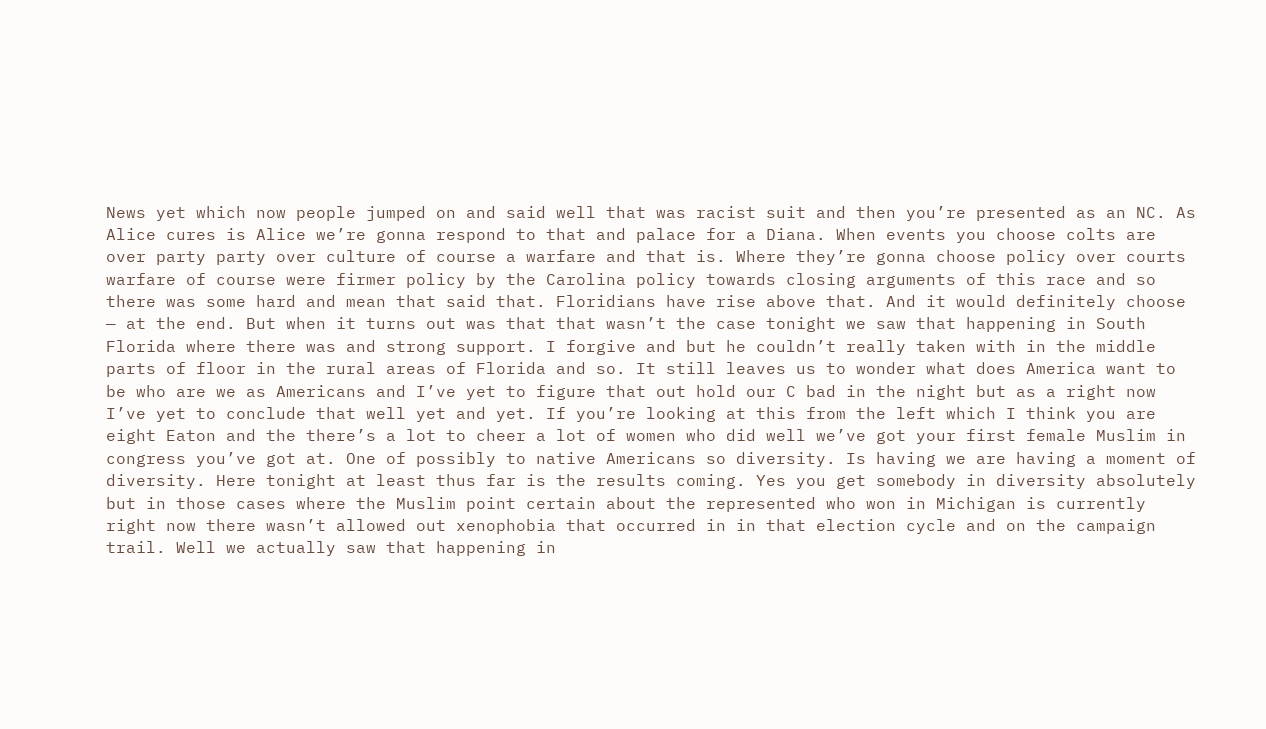News yet which now people jumped on and said well that was racist suit and then you’re presented as an NC. As Alice cures is Alice we’re gonna respond to that and palace for a Diana. When events you choose colts are over party party over culture of course a warfare and that is. Where they’re gonna choose policy over courts warfare of course were firmer policy by the Carolina policy towards closing arguments of this race and so there was some hard and mean that said that. Floridians have rise above that. And it would definitely choose — at the end. But when it turns out was that that wasn’t the case tonight we saw that happening in South Florida where there was and strong support. I forgive and but he couldn’t really taken with in the middle parts of floor in the rural areas of Florida and so. It still leaves us to wonder what does America want to be who are we as Americans and I’ve yet to figure that out hold our C bad in the night but as a right now I’ve yet to conclude that well yet and yet. If you’re looking at this from the left which I think you are eight Eaton and the there’s a lot to cheer a lot of women who did well we’ve got your first female Muslim in congress you’ve got at. One of possibly to native Americans so diversity. Is having we are having a moment of diversity. Here tonight at least thus far is the results coming. Yes you get somebody in diversity absolutely but in those cases where the Muslim point certain about the represented who won in Michigan is currently right now there wasn’t allowed out xenophobia that occurred in in that election cycle and on the campaign trail. Well we actually saw that happening in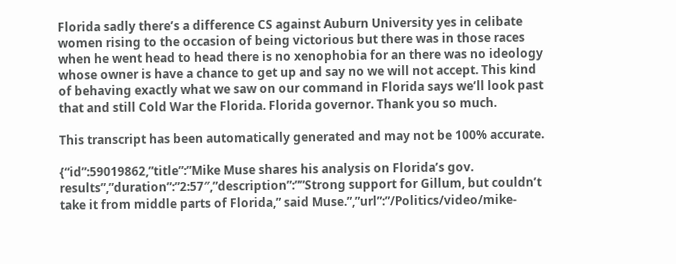Florida sadly there’s a difference CS against Auburn University yes in celibate women rising to the occasion of being victorious but there was in those races when he went head to head there is no xenophobia for an there was no ideology whose owner is have a chance to get up and say no we will not accept. This kind of behaving exactly what we saw on our command in Florida says we’ll look past that and still Cold War the Florida. Florida governor. Thank you so much.

This transcript has been automatically generated and may not be 100% accurate.

{“id”:59019862,”title”:”Mike Muse shares his analysis on Florida’s gov. results”,”duration”:”2:57″,”description”:””Strong support for Gillum, but couldn’t take it from middle parts of Florida,” said Muse.”,”url”:”/Politics/video/mike-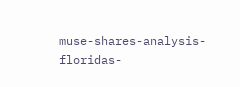muse-shares-analysis-floridas-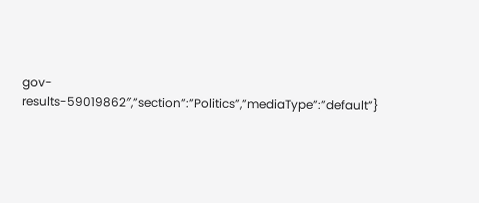gov-results-59019862″,”section”:”Politics”,”mediaType”:”default”}